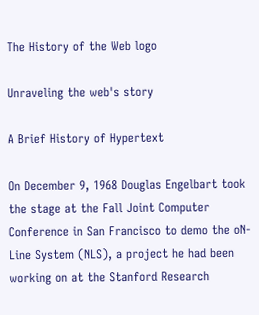The History of the Web logo

Unraveling the web's story

A Brief History of Hypertext

On December 9, 1968 Douglas Engelbart took the stage at the Fall Joint Computer Conference in San Francisco to demo the oN-Line System (NLS), a project he had been working on at the Stanford Research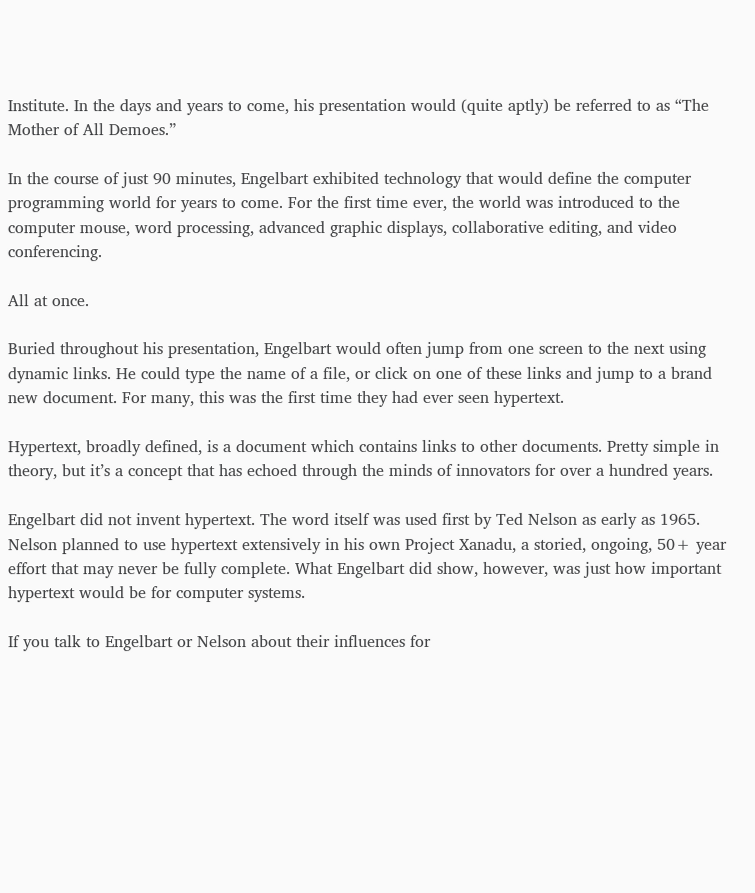Institute. In the days and years to come, his presentation would (quite aptly) be referred to as “The Mother of All Demoes.”

In the course of just 90 minutes, Engelbart exhibited technology that would define the computer programming world for years to come. For the first time ever, the world was introduced to the computer mouse, word processing, advanced graphic displays, collaborative editing, and video conferencing.

All at once.

Buried throughout his presentation, Engelbart would often jump from one screen to the next using dynamic links. He could type the name of a file, or click on one of these links and jump to a brand new document. For many, this was the first time they had ever seen hypertext.

Hypertext, broadly defined, is a document which contains links to other documents. Pretty simple in theory, but it’s a concept that has echoed through the minds of innovators for over a hundred years.

Engelbart did not invent hypertext. The word itself was used first by Ted Nelson as early as 1965. Nelson planned to use hypertext extensively in his own Project Xanadu, a storied, ongoing, 50+ year effort that may never be fully complete. What Engelbart did show, however, was just how important hypertext would be for computer systems.

If you talk to Engelbart or Nelson about their influences for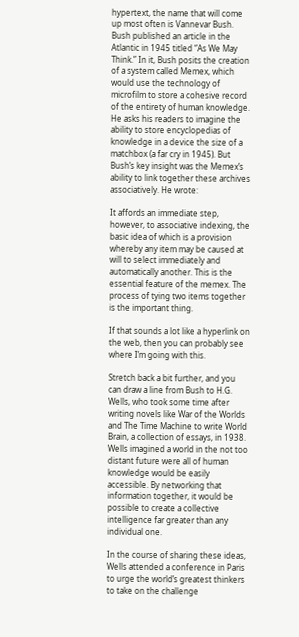hypertext, the name that will come up most often is Vannevar Bush. Bush published an article in the Atlantic in 1945 titled “As We May Think.” In it, Bush posits the creation of a system called Memex, which would use the technology of microfilm to store a cohesive record of the entirety of human knowledge. He asks his readers to imagine the ability to store encyclopedias of knowledge in a device the size of a matchbox (a far cry in 1945). But Bush’s key insight was the Memex’s ability to link together these archives associatively. He wrote:

It affords an immediate step, however, to associative indexing, the basic idea of which is a provision whereby any item may be caused at will to select immediately and automatically another. This is the essential feature of the memex. The process of tying two items together is the important thing.

If that sounds a lot like a hyperlink on the web, then you can probably see where I’m going with this.

Stretch back a bit further, and you can draw a line from Bush to H.G. Wells, who took some time after writing novels like War of the Worlds and The Time Machine to write World Brain, a collection of essays, in 1938. Wells imagined a world in the not too distant future were all of human knowledge would be easily accessible. By networking that information together, it would be possible to create a collective intelligence far greater than any individual one.

In the course of sharing these ideas, Wells attended a conference in Paris to urge the world’s greatest thinkers to take on the challenge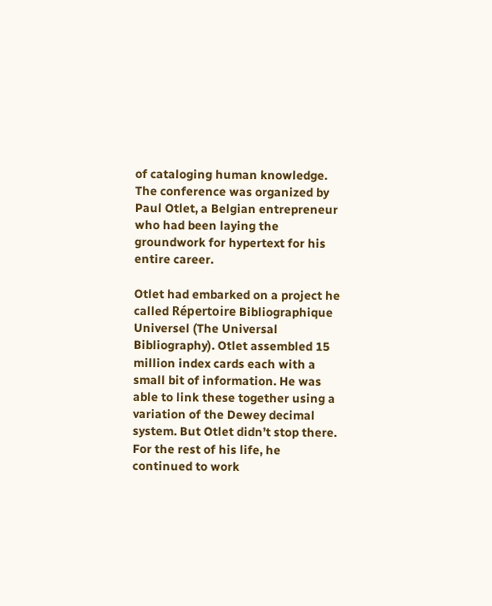of cataloging human knowledge. The conference was organized by Paul Otlet, a Belgian entrepreneur who had been laying the groundwork for hypertext for his entire career.

Otlet had embarked on a project he called Répertoire Bibliographique Universel (The Universal Bibliography). Otlet assembled 15 million index cards each with a small bit of information. He was able to link these together using a variation of the Dewey decimal system. But Otlet didn’t stop there. For the rest of his life, he continued to work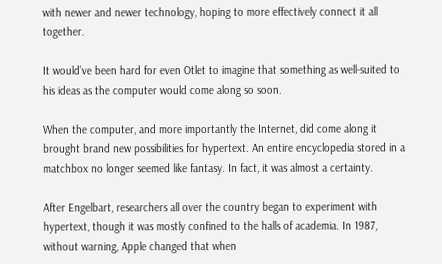with newer and newer technology, hoping to more effectively connect it all together.

It would’ve been hard for even Otlet to imagine that something as well-suited to his ideas as the computer would come along so soon.

When the computer, and more importantly the Internet, did come along it brought brand new possibilities for hypertext. An entire encyclopedia stored in a matchbox no longer seemed like fantasy. In fact, it was almost a certainty.

After Engelbart, researchers all over the country began to experiment with hypertext, though it was mostly confined to the halls of academia. In 1987, without warning, Apple changed that when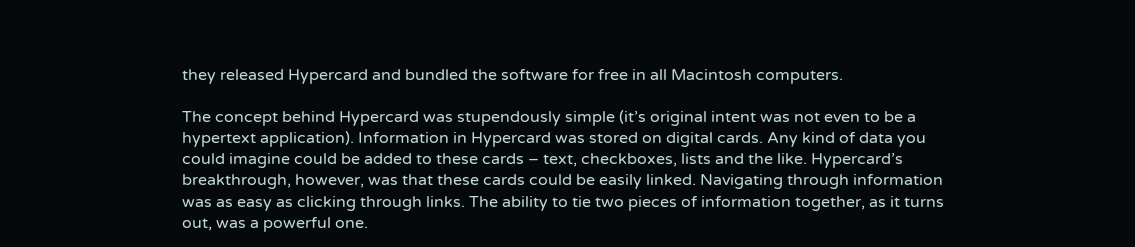they released Hypercard and bundled the software for free in all Macintosh computers.

The concept behind Hypercard was stupendously simple (it’s original intent was not even to be a hypertext application). Information in Hypercard was stored on digital cards. Any kind of data you could imagine could be added to these cards – text, checkboxes, lists and the like. Hypercard’s breakthrough, however, was that these cards could be easily linked. Navigating through information was as easy as clicking through links. The ability to tie two pieces of information together, as it turns out, was a powerful one.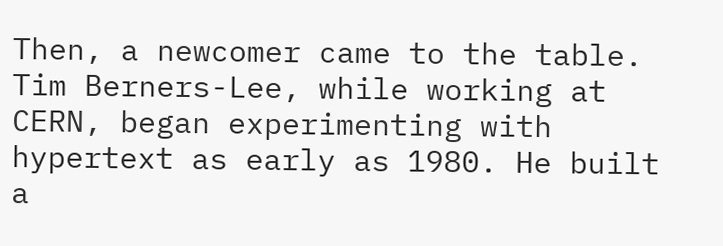Then, a newcomer came to the table. Tim Berners-Lee, while working at CERN, began experimenting with hypertext as early as 1980. He built a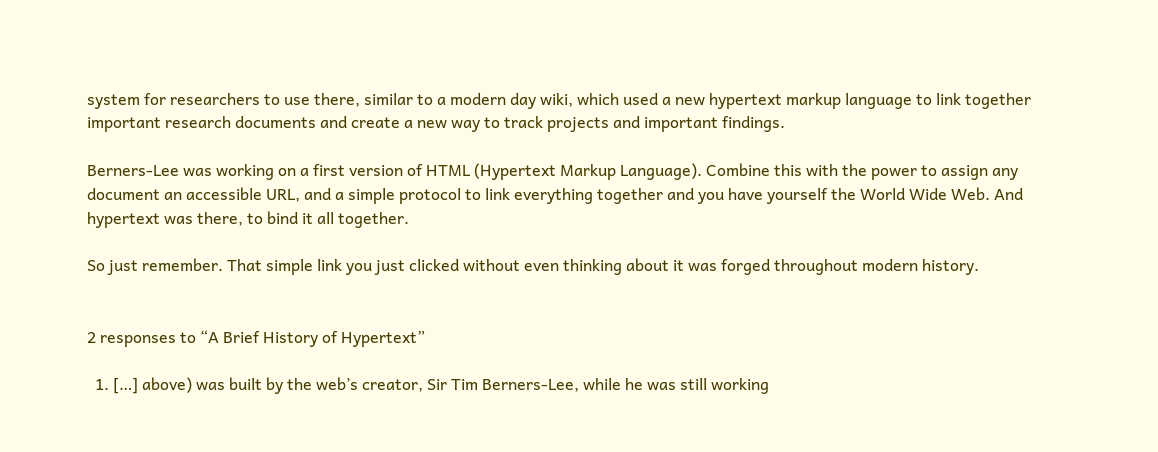system for researchers to use there, similar to a modern day wiki, which used a new hypertext markup language to link together important research documents and create a new way to track projects and important findings.

Berners-Lee was working on a first version of HTML (Hypertext Markup Language). Combine this with the power to assign any document an accessible URL, and a simple protocol to link everything together and you have yourself the World Wide Web. And hypertext was there, to bind it all together.

So just remember. That simple link you just clicked without even thinking about it was forged throughout modern history.


2 responses to “A Brief History of Hypertext”

  1. […] above) was built by the web’s creator, Sir Tim Berners-Lee, while he was still working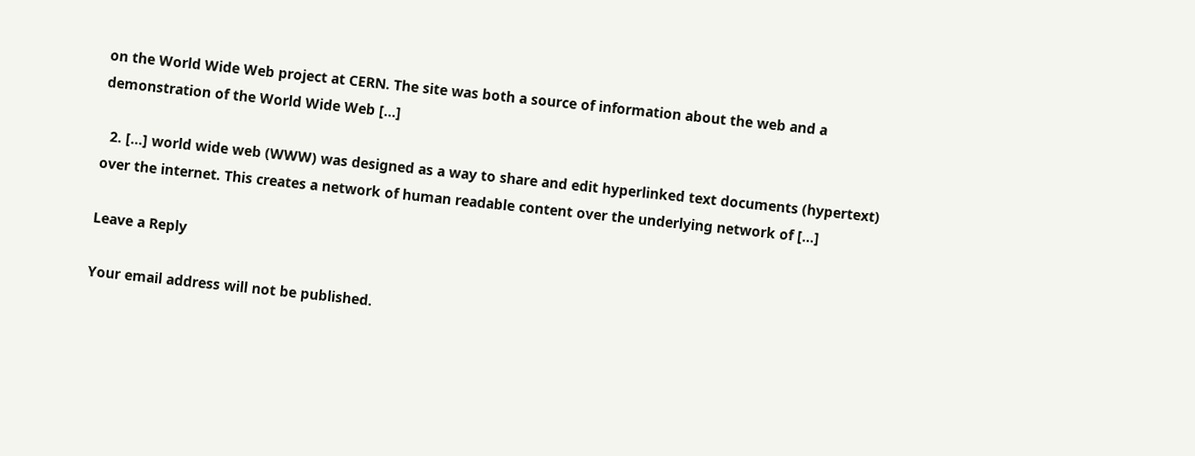on the World Wide Web project at CERN. The site was both a source of information about the web and a demonstration of the World Wide Web […]

  2. […] world wide web (WWW) was designed as a way to share and edit hyperlinked text documents (hypertext) over the internet. This creates a network of human readable content over the underlying network of […]

Leave a Reply

Your email address will not be published.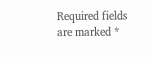Required fields are marked *